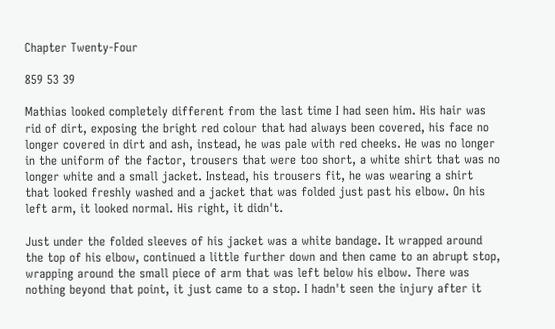Chapter Twenty-Four

859 53 39

Mathias looked completely different from the last time I had seen him. His hair was rid of dirt, exposing the bright red colour that had always been covered, his face no longer covered in dirt and ash, instead, he was pale with red cheeks. He was no longer in the uniform of the factor, trousers that were too short, a white shirt that was no longer white and a small jacket. Instead, his trousers fit, he was wearing a shirt that looked freshly washed and a jacket that was folded just past his elbow. On his left arm, it looked normal. His right, it didn't.

Just under the folded sleeves of his jacket was a white bandage. It wrapped around the top of his elbow, continued a little further down and then came to an abrupt stop, wrapping around the small piece of arm that was left below his elbow. There was nothing beyond that point, it just came to a stop. I hadn't seen the injury after it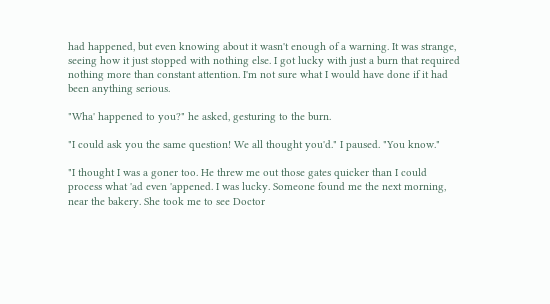had happened, but even knowing about it wasn't enough of a warning. It was strange, seeing how it just stopped with nothing else. I got lucky with just a burn that required nothing more than constant attention. I'm not sure what I would have done if it had been anything serious.

"Wha' happened to you?" he asked, gesturing to the burn.

"I could ask you the same question! We all thought you'd." I paused. "You know."

"I thought I was a goner too. He threw me out those gates quicker than I could process what 'ad even 'appened. I was lucky. Someone found me the next morning, near the bakery. She took me to see Doctor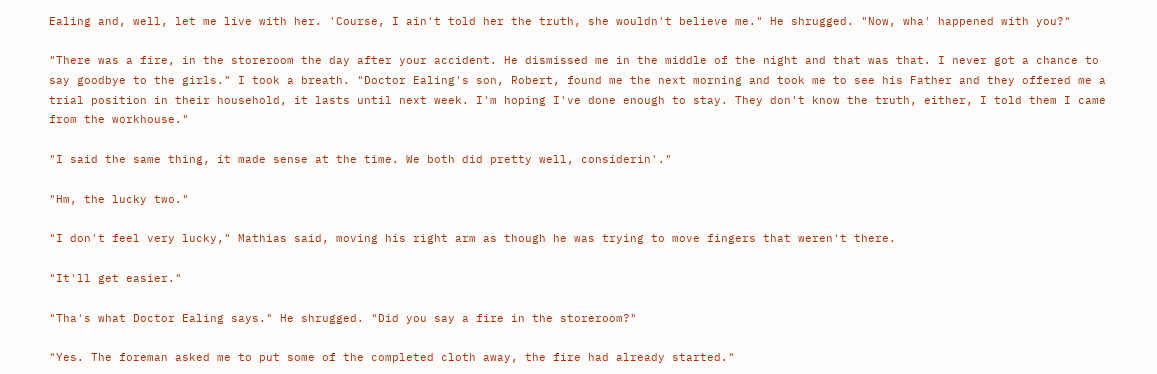Ealing and, well, let me live with her. 'Course, I ain't told her the truth, she wouldn't believe me." He shrugged. "Now, wha' happened with you?"

"There was a fire, in the storeroom the day after your accident. He dismissed me in the middle of the night and that was that. I never got a chance to say goodbye to the girls." I took a breath. "Doctor Ealing's son, Robert, found me the next morning and took me to see his Father and they offered me a trial position in their household, it lasts until next week. I'm hoping I've done enough to stay. They don't know the truth, either, I told them I came from the workhouse."

"I said the same thing, it made sense at the time. We both did pretty well, considerin'."

"Hm, the lucky two."

"I don't feel very lucky," Mathias said, moving his right arm as though he was trying to move fingers that weren't there.

"It'll get easier."

"Tha's what Doctor Ealing says." He shrugged. "Did you say a fire in the storeroom?"

"Yes. The foreman asked me to put some of the completed cloth away, the fire had already started."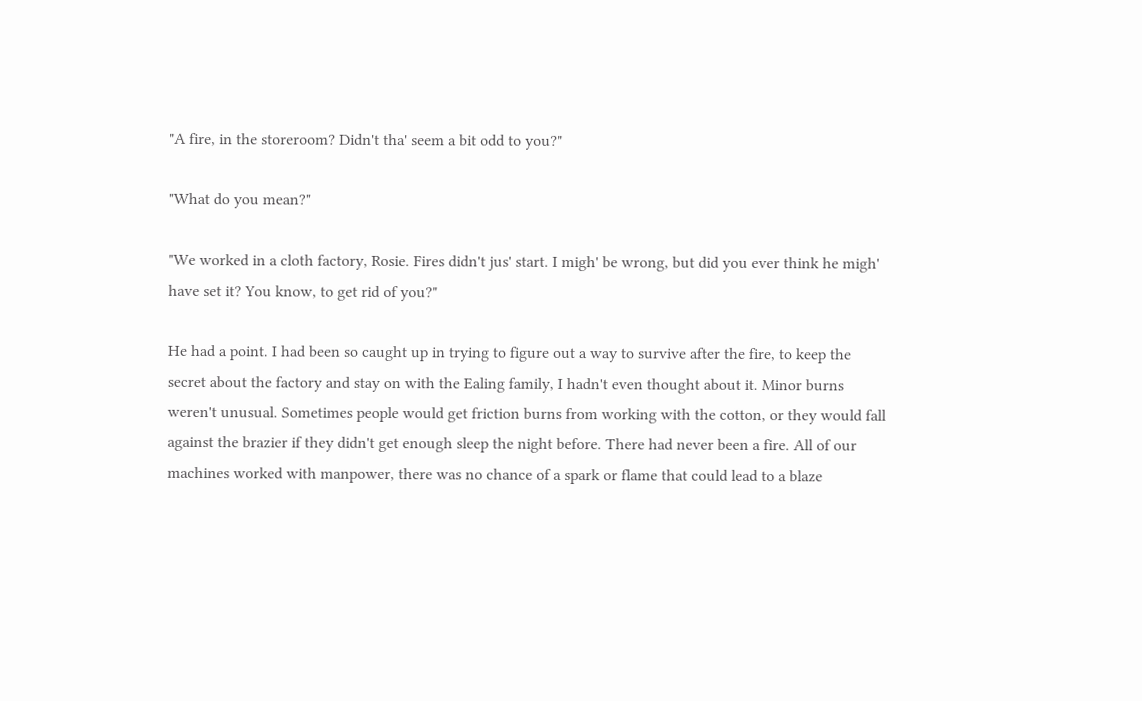"A fire, in the storeroom? Didn't tha' seem a bit odd to you?"

"What do you mean?"

"We worked in a cloth factory, Rosie. Fires didn't jus' start. I migh' be wrong, but did you ever think he migh' have set it? You know, to get rid of you?"

He had a point. I had been so caught up in trying to figure out a way to survive after the fire, to keep the secret about the factory and stay on with the Ealing family, I hadn't even thought about it. Minor burns weren't unusual. Sometimes people would get friction burns from working with the cotton, or they would fall against the brazier if they didn't get enough sleep the night before. There had never been a fire. All of our machines worked with manpower, there was no chance of a spark or flame that could lead to a blaze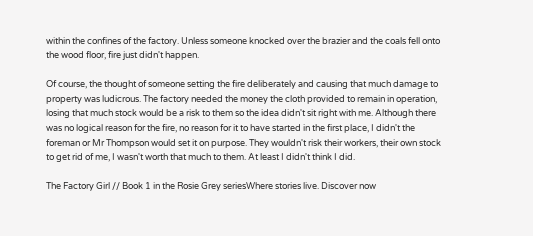within the confines of the factory. Unless someone knocked over the brazier and the coals fell onto the wood floor, fire just didn't happen.

Of course, the thought of someone setting the fire deliberately and causing that much damage to property was ludicrous. The factory needed the money the cloth provided to remain in operation, losing that much stock would be a risk to them so the idea didn't sit right with me. Although there was no logical reason for the fire, no reason for it to have started in the first place, I didn't the foreman or Mr Thompson would set it on purpose. They wouldn't risk their workers, their own stock to get rid of me, I wasn't worth that much to them. At least I didn't think I did.

The Factory Girl // Book 1 in the Rosie Grey seriesWhere stories live. Discover now